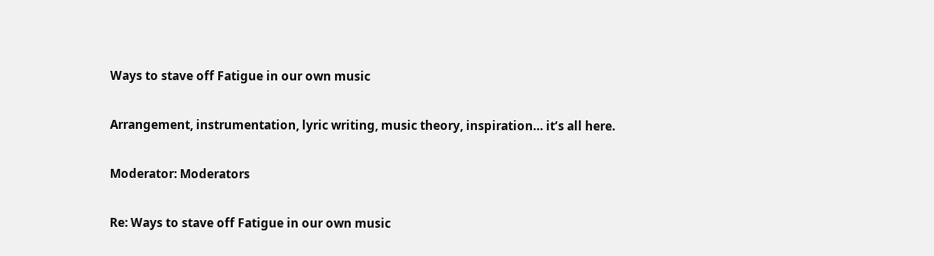Ways to stave off Fatigue in our own music

Arrangement, instrumentation, lyric writing, music theory, inspiration… it’s all here.

Moderator: Moderators

Re: Ways to stave off Fatigue in our own music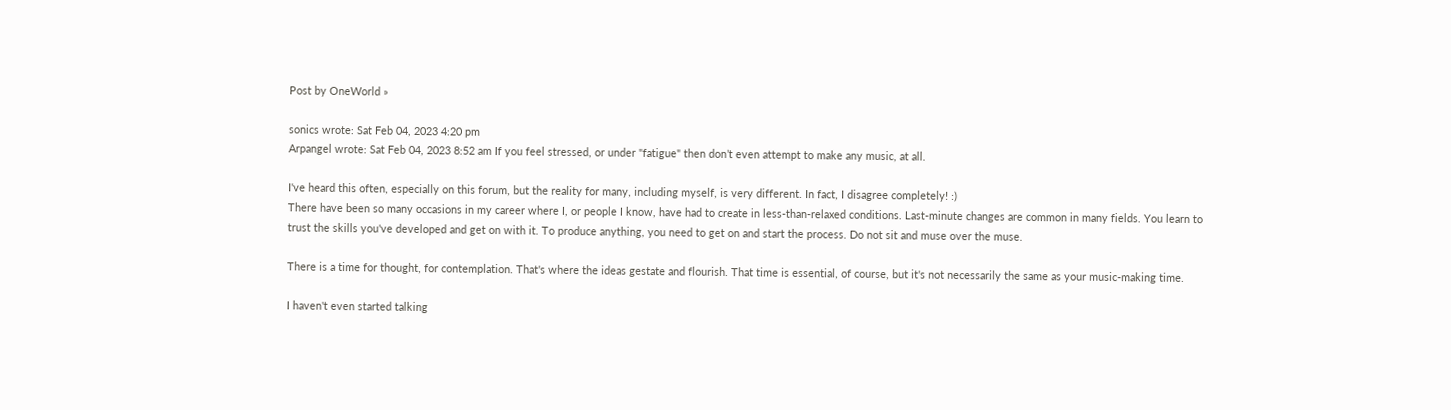Post by OneWorld »

sonics wrote: Sat Feb 04, 2023 4:20 pm
Arpangel wrote: Sat Feb 04, 2023 8:52 am If you feel stressed, or under "fatigue" then don’t even attempt to make any music, at all.

I've heard this often, especially on this forum, but the reality for many, including myself, is very different. In fact, I disagree completely! :)
There have been so many occasions in my career where I, or people I know, have had to create in less-than-relaxed conditions. Last-minute changes are common in many fields. You learn to trust the skills you've developed and get on with it. To produce anything, you need to get on and start the process. Do not sit and muse over the muse.

There is a time for thought, for contemplation. That's where the ideas gestate and flourish. That time is essential, of course, but it's not necessarily the same as your music-making time.

I haven't even started talking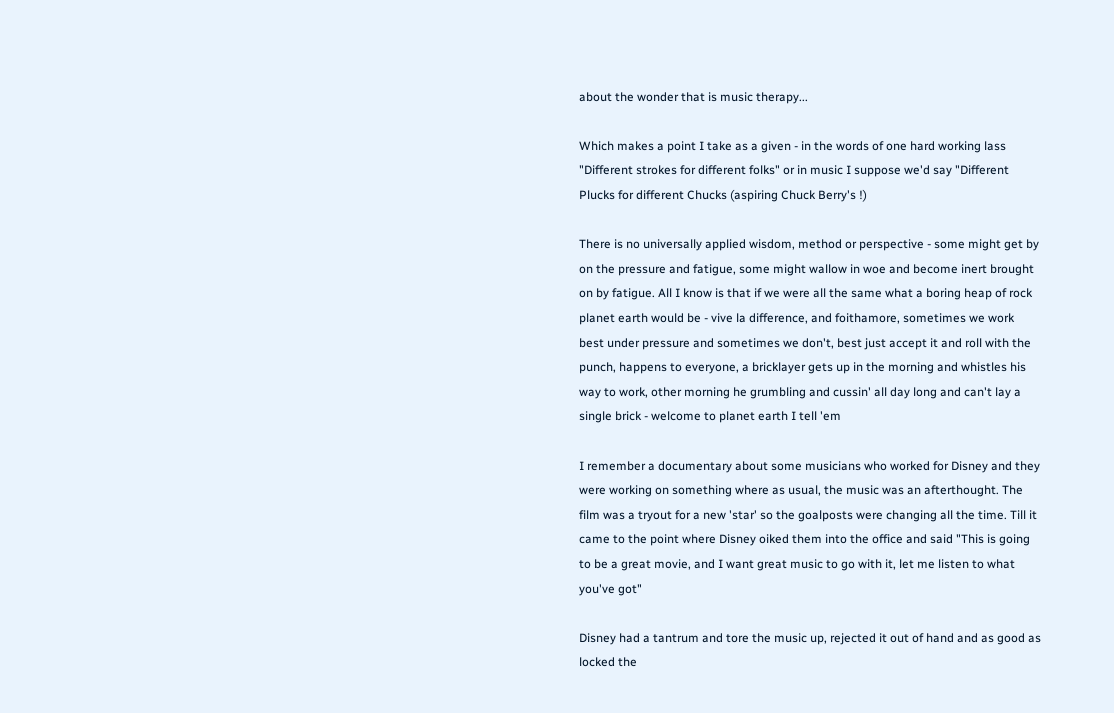about the wonder that is music therapy...

Which makes a point I take as a given - in the words of one hard working lass "Different strokes for different folks" or in music I suppose we'd say "Different Plucks for different Chucks (aspiring Chuck Berry's !)

There is no universally applied wisdom, method or perspective - some might get by on the pressure and fatigue, some might wallow in woe and become inert brought on by fatigue. All I know is that if we were all the same what a boring heap of rock planet earth would be - vive la difference, and foithamore, sometimes we work best under pressure and sometimes we don't, best just accept it and roll with the punch, happens to everyone, a bricklayer gets up in the morning and whistles his way to work, other morning he grumbling and cussin' all day long and can't lay a single brick - welcome to planet earth I tell 'em

I remember a documentary about some musicians who worked for Disney and they were working on something where as usual, the music was an afterthought. The film was a tryout for a new 'star' so the goalposts were changing all the time. Till it came to the point where Disney oiked them into the office and said "This is going to be a great movie, and I want great music to go with it, let me listen to what you've got"

Disney had a tantrum and tore the music up, rejected it out of hand and as good as locked the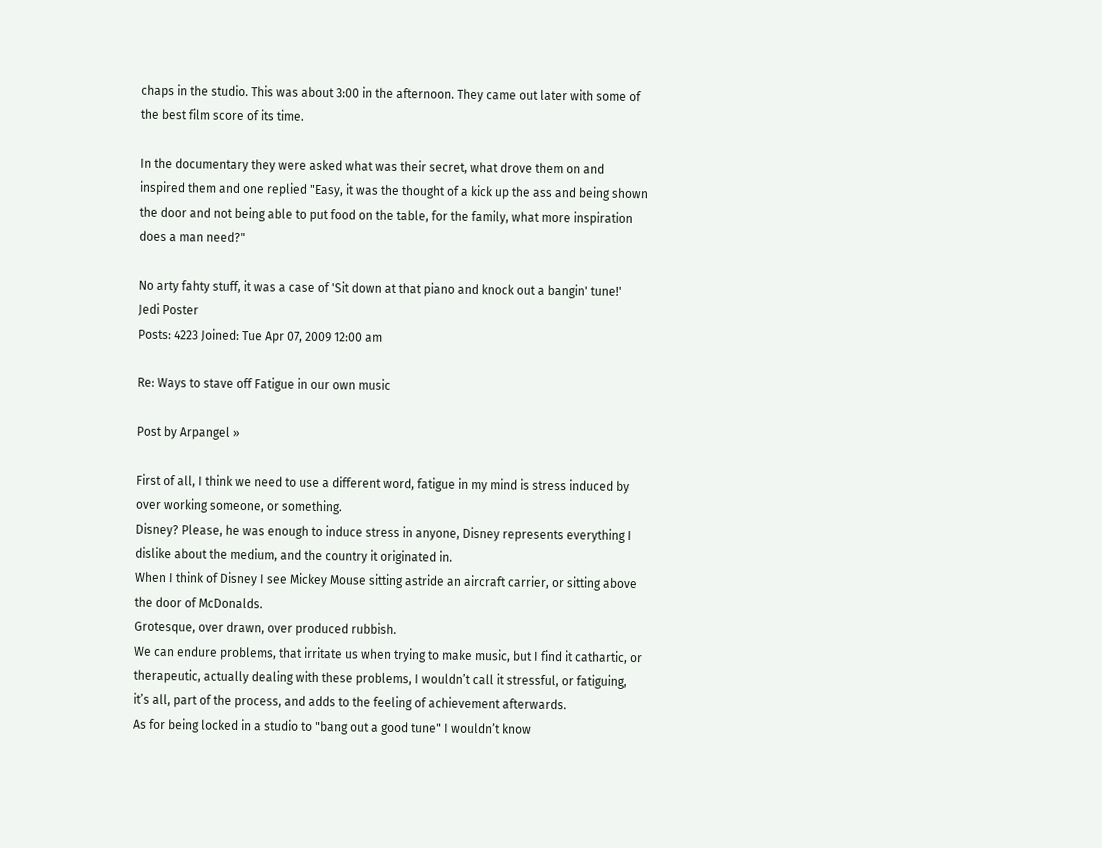chaps in the studio. This was about 3:00 in the afternoon. They came out later with some of the best film score of its time.

In the documentary they were asked what was their secret, what drove them on and inspired them and one replied "Easy, it was the thought of a kick up the ass and being shown the door and not being able to put food on the table, for the family, what more inspiration does a man need?"

No arty fahty stuff, it was a case of 'Sit down at that piano and knock out a bangin' tune!'
Jedi Poster
Posts: 4223 Joined: Tue Apr 07, 2009 12:00 am

Re: Ways to stave off Fatigue in our own music

Post by Arpangel »

First of all, I think we need to use a different word, fatigue in my mind is stress induced by over working someone, or something.
Disney? Please, he was enough to induce stress in anyone, Disney represents everything I dislike about the medium, and the country it originated in.
When I think of Disney I see Mickey Mouse sitting astride an aircraft carrier, or sitting above the door of McDonalds.
Grotesque, over drawn, over produced rubbish.
We can endure problems, that irritate us when trying to make music, but I find it cathartic, or therapeutic, actually dealing with these problems, I wouldn’t call it stressful, or fatiguing, it’s all, part of the process, and adds to the feeling of achievement afterwards.
As for being locked in a studio to "bang out a good tune" I wouldn’t know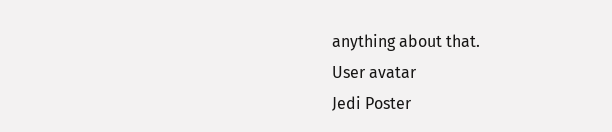anything about that.
User avatar
Jedi Poster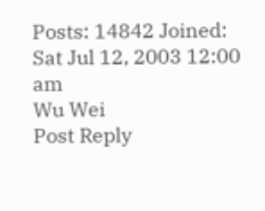Posts: 14842 Joined: Sat Jul 12, 2003 12:00 am
Wu Wei
Post Reply